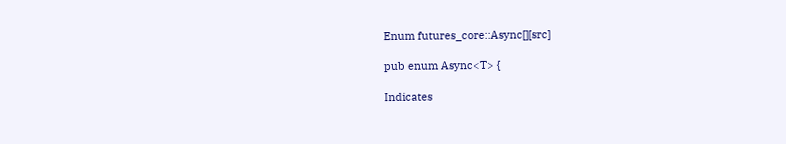Enum futures_core::Async[][src]

pub enum Async<T> {

Indicates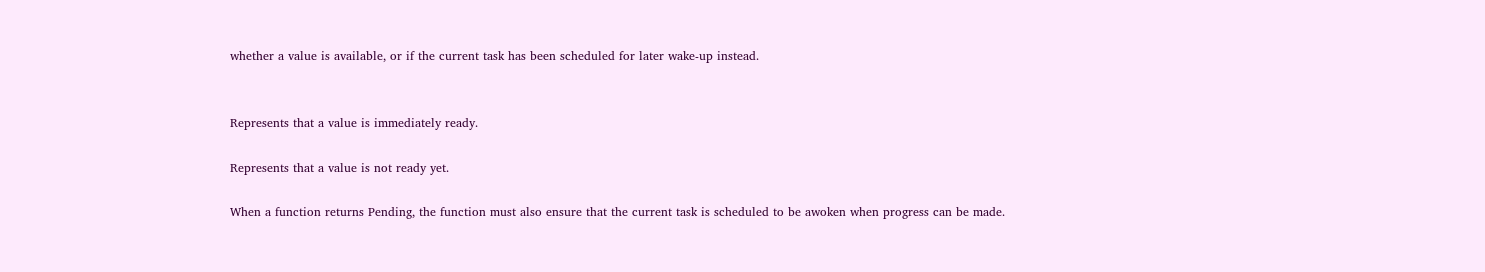whether a value is available, or if the current task has been scheduled for later wake-up instead.


Represents that a value is immediately ready.

Represents that a value is not ready yet.

When a function returns Pending, the function must also ensure that the current task is scheduled to be awoken when progress can be made.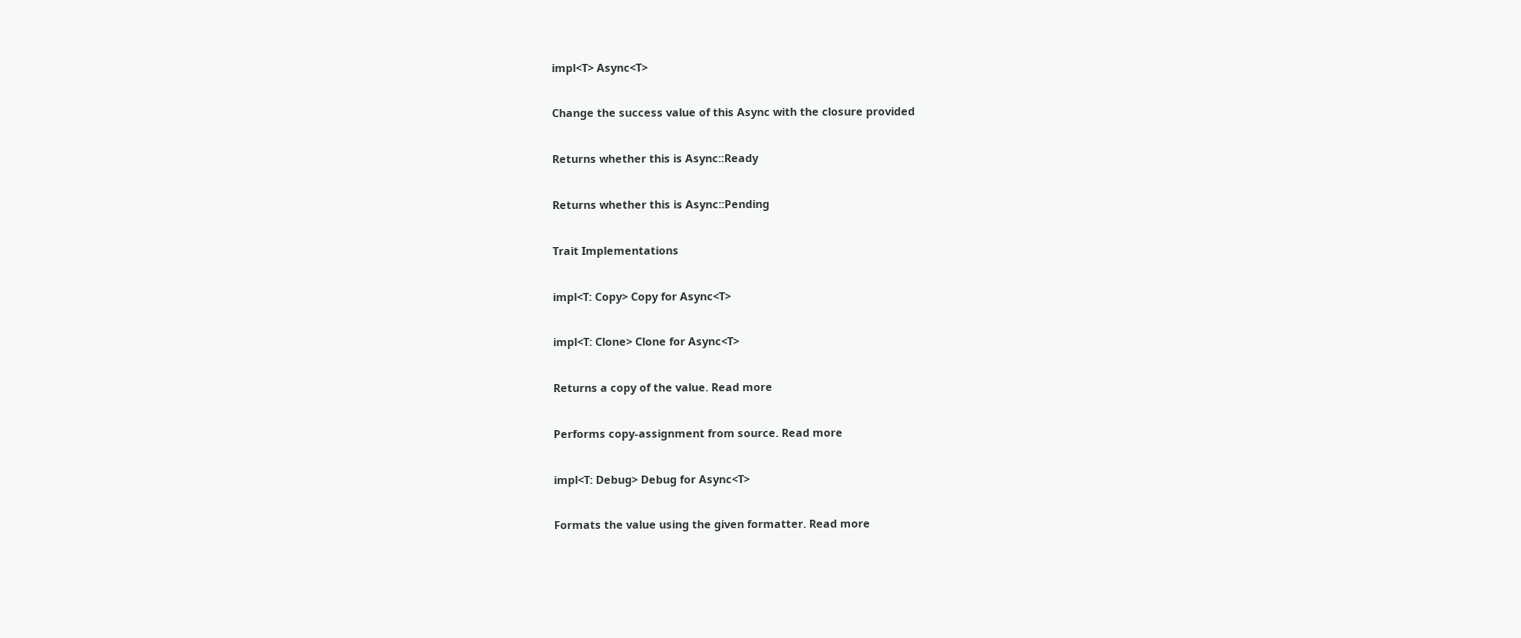impl<T> Async<T>

Change the success value of this Async with the closure provided

Returns whether this is Async::Ready

Returns whether this is Async::Pending

Trait Implementations

impl<T: Copy> Copy for Async<T>

impl<T: Clone> Clone for Async<T>

Returns a copy of the value. Read more

Performs copy-assignment from source. Read more

impl<T: Debug> Debug for Async<T>

Formats the value using the given formatter. Read more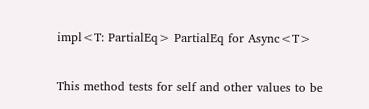impl<T: PartialEq> PartialEq for Async<T>

This method tests for self and other values to be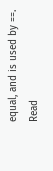equal, and is used by ==. Read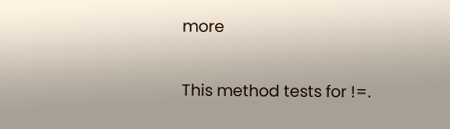more

This method tests for !=.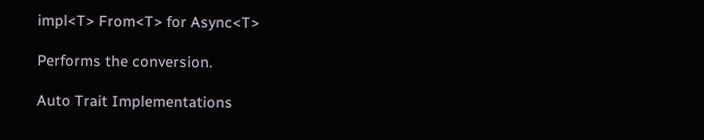impl<T> From<T> for Async<T>

Performs the conversion.

Auto Trait Implementations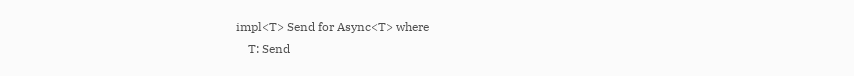impl<T> Send for Async<T> where
    T: Send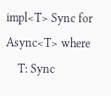impl<T> Sync for Async<T> where
    T: Sync